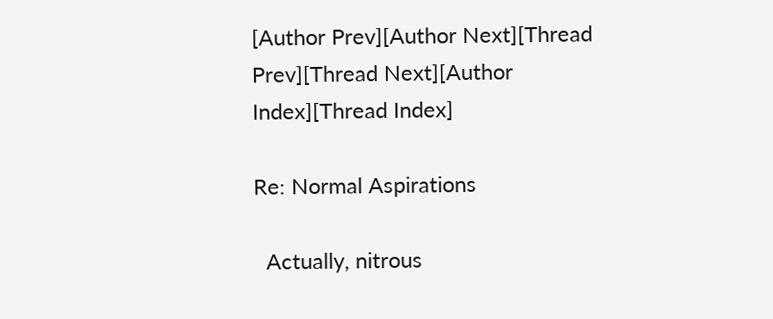[Author Prev][Author Next][Thread Prev][Thread Next][Author Index][Thread Index]

Re: Normal Aspirations

  Actually, nitrous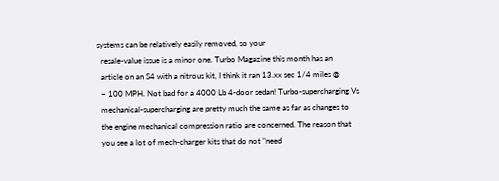systems can be relatively easily removed, so your
  resale-value issue is a minor one. Turbo Magazine this month has an
  article on an S4 with a nitrous kit, I think it ran 13.xx sec 1/4 miles @
  ~ 100 MPH. Not bad for a 4000 Lb 4-door sedan! Turbo-supercharging Vs
  mechanical-supercharging are pretty much the same as far as changes to
  the engine mechanical compression ratio are concerned. The reason that
  you see a lot of mech-charger kits that do not "need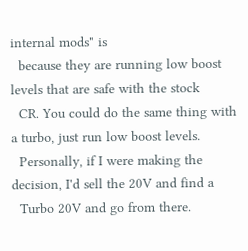internal mods" is
  because they are running low boost levels that are safe with the stock
  CR. You could do the same thing with a turbo, just run low boost levels.
  Personally, if I were making the decision, I'd sell the 20V and find a
  Turbo 20V and go from there.